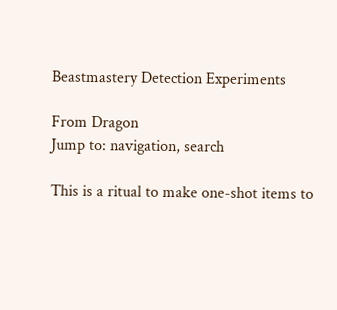Beastmastery Detection Experiments

From Dragon
Jump to: navigation, search

This is a ritual to make one-shot items to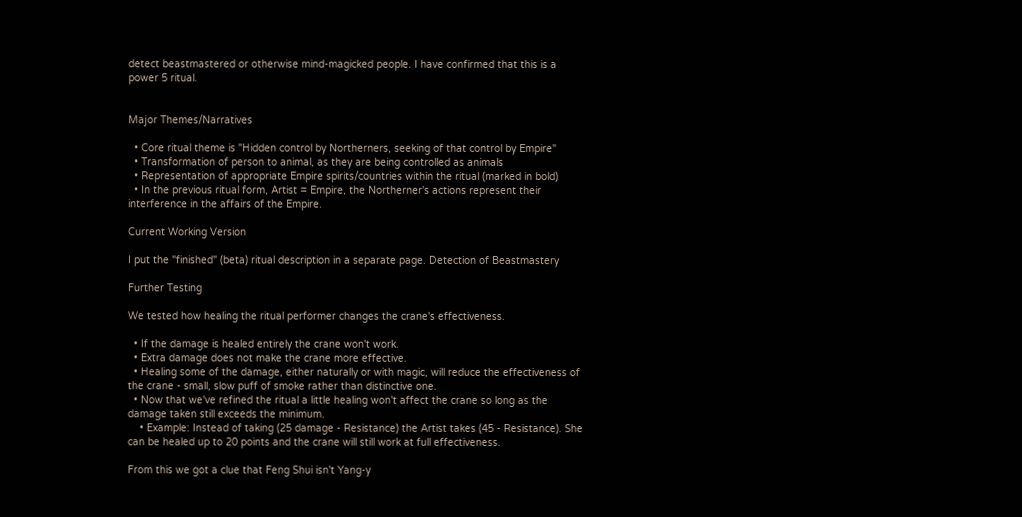detect beastmastered or otherwise mind-magicked people. I have confirmed that this is a power 5 ritual.


Major Themes/Narratives

  • Core ritual theme is "Hidden control by Northerners, seeking of that control by Empire"
  • Transformation of person to animal, as they are being controlled as animals
  • Representation of appropriate Empire spirits/countries within the ritual (marked in bold)
  • In the previous ritual form, Artist = Empire, the Northerner's actions represent their interference in the affairs of the Empire.

Current Working Version

I put the "finished" (beta) ritual description in a separate page. Detection of Beastmastery

Further Testing

We tested how healing the ritual performer changes the crane's effectiveness.

  • If the damage is healed entirely the crane won't work.
  • Extra damage does not make the crane more effective.
  • Healing some of the damage, either naturally or with magic, will reduce the effectiveness of the crane - small, slow puff of smoke rather than distinctive one.
  • Now that we've refined the ritual a little healing won't affect the crane so long as the damage taken still exceeds the minimum.
    • Example: Instead of taking (25 damage - Resistance) the Artist takes (45 - Resistance). She can be healed up to 20 points and the crane will still work at full effectiveness.

From this we got a clue that Feng Shui isn't Yang-y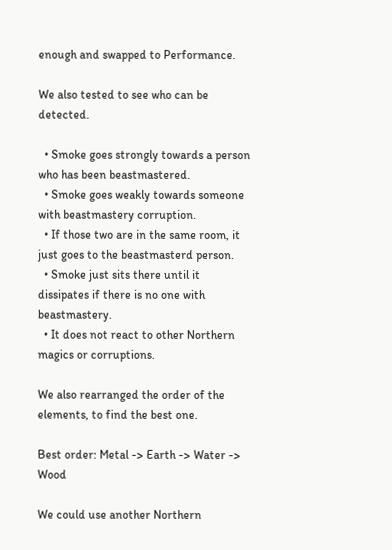enough and swapped to Performance.

We also tested to see who can be detected.

  • Smoke goes strongly towards a person who has been beastmastered.
  • Smoke goes weakly towards someone with beastmastery corruption.
  • If those two are in the same room, it just goes to the beastmasterd person.
  • Smoke just sits there until it dissipates if there is no one with beastmastery.
  • It does not react to other Northern magics or corruptions.

We also rearranged the order of the elements, to find the best one.

Best order: Metal -> Earth -> Water -> Wood

We could use another Northern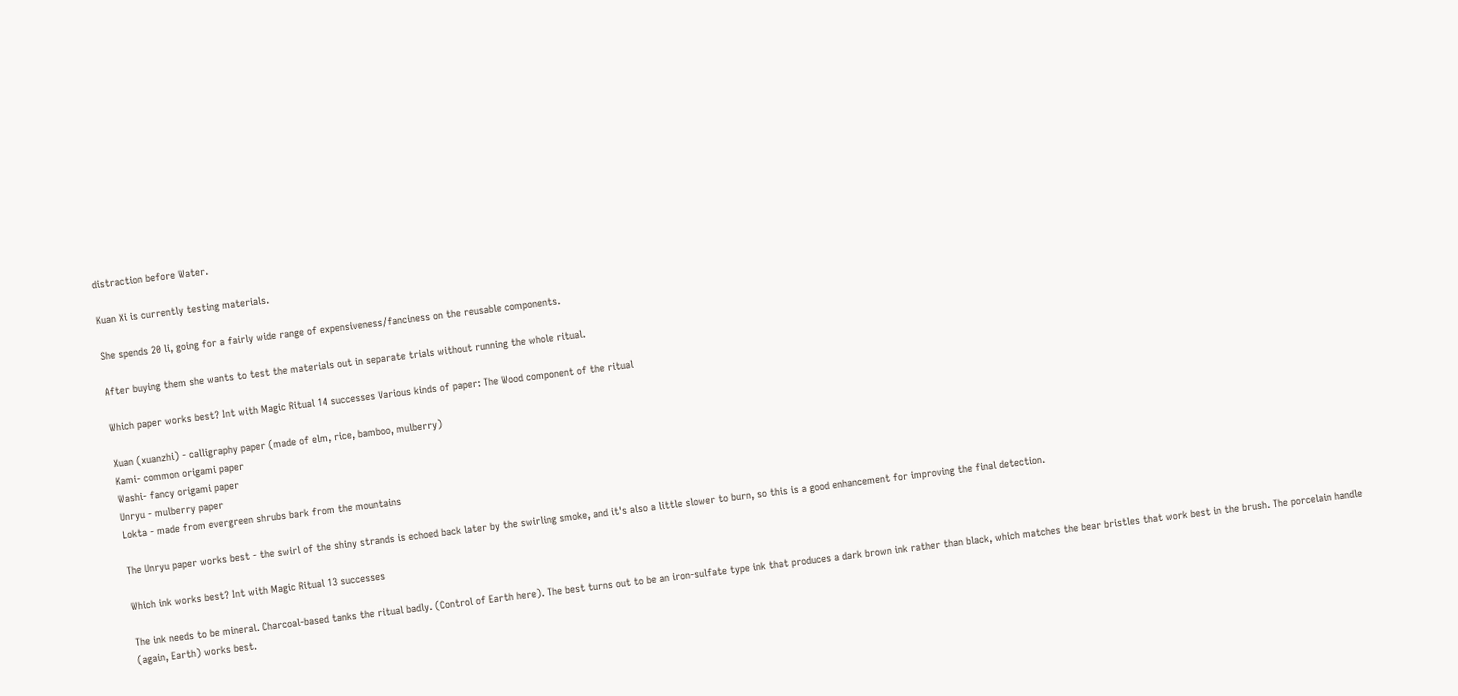distraction before Water.

Kuan Xi is currently testing materials.

She spends 20 li, going for a fairly wide range of expensiveness/fanciness on the reusable components.

After buying them she wants to test the materials out in separate trials without running the whole ritual.

Which paper works best? Int with Magic Ritual 14 successes Various kinds of paper: The Wood component of the ritual

Xuan (xuanzhi) - calligraphy paper (made of elm, rice, bamboo, mulberry)
Kami- common origami paper
Washi- fancy origami paper
Unryu - mulberry paper
Lokta - made from evergreen shrubs bark from the mountains

The Unryu paper works best - the swirl of the shiny strands is echoed back later by the swirling smoke, and it's also a little slower to burn, so this is a good enhancement for improving the final detection.

Which ink works best? Int with Magic Ritual 13 successes

The ink needs to be mineral. Charcoal-based tanks the ritual badly. (Control of Earth here). The best turns out to be an iron-sulfate type ink that produces a dark brown ink rather than black, which matches the bear bristles that work best in the brush. The porcelain handle (again, Earth) works best.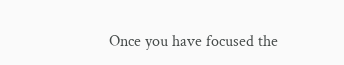Once you have focused the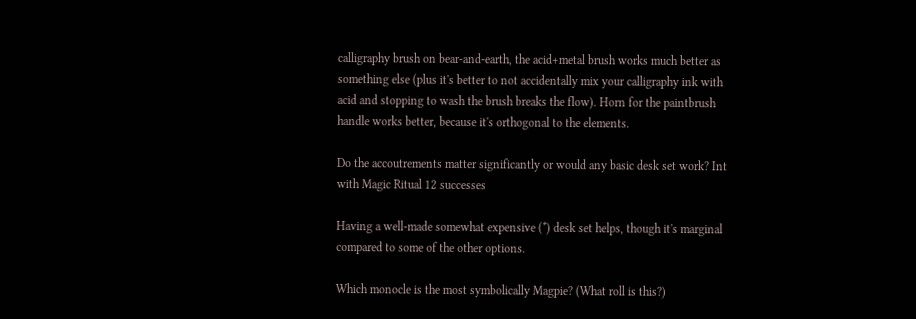calligraphy brush on bear-and-earth, the acid+metal brush works much better as something else (plus it's better to not accidentally mix your calligraphy ink with acid and stopping to wash the brush breaks the flow). Horn for the paintbrush handle works better, because it's orthogonal to the elements.

Do the accoutrements matter significantly or would any basic desk set work? Int with Magic Ritual 12 successes

Having a well-made somewhat expensive (*) desk set helps, though it's marginal compared to some of the other options.

Which monocle is the most symbolically Magpie? (What roll is this?)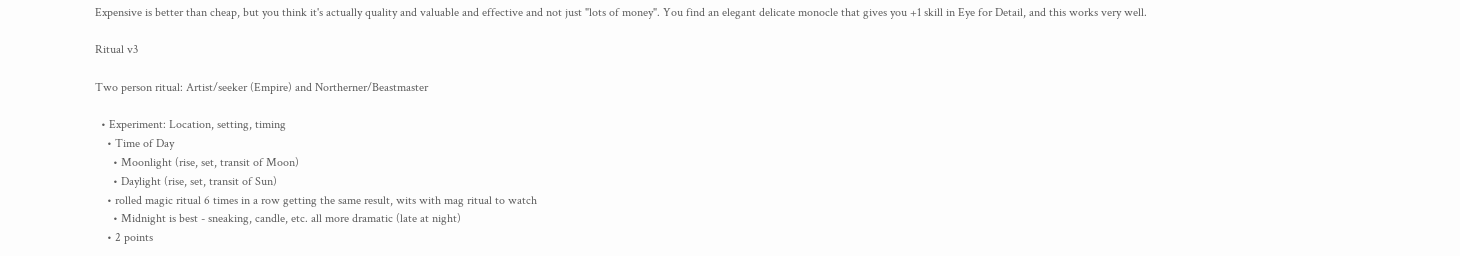Expensive is better than cheap, but you think it's actually quality and valuable and effective and not just "lots of money". You find an elegant delicate monocle that gives you +1 skill in Eye for Detail, and this works very well.

Ritual v3

Two person ritual: Artist/seeker (Empire) and Northerner/Beastmaster

  • Experiment: Location, setting, timing
    • Time of Day
      • Moonlight (rise, set, transit of Moon)
      • Daylight (rise, set, transit of Sun)
    • rolled magic ritual 6 times in a row getting the same result, wits with mag ritual to watch
      • Midnight is best - sneaking, candle, etc. all more dramatic (late at night)
    • 2 points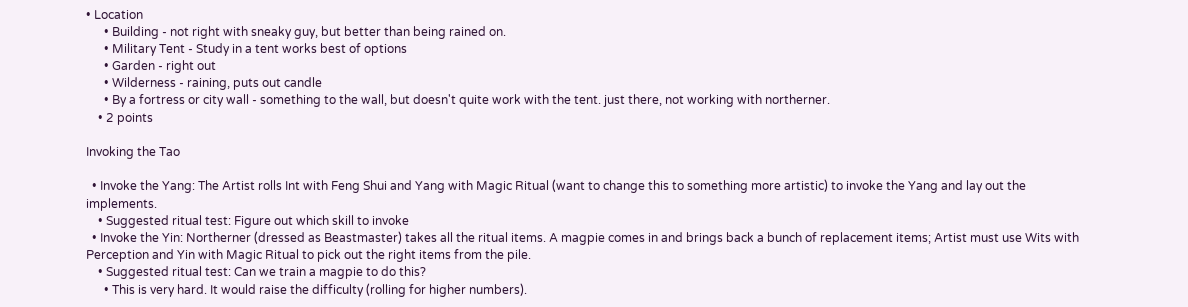• Location
      • Building - not right with sneaky guy, but better than being rained on.
      • Military Tent - Study in a tent works best of options
      • Garden - right out
      • Wilderness - raining, puts out candle
      • By a fortress or city wall - something to the wall, but doesn't quite work with the tent. just there, not working with northerner.
    • 2 points

Invoking the Tao

  • Invoke the Yang: The Artist rolls Int with Feng Shui and Yang with Magic Ritual (want to change this to something more artistic) to invoke the Yang and lay out the implements.
    • Suggested ritual test: Figure out which skill to invoke
  • Invoke the Yin: Northerner (dressed as Beastmaster) takes all the ritual items. A magpie comes in and brings back a bunch of replacement items; Artist must use Wits with Perception and Yin with Magic Ritual to pick out the right items from the pile.
    • Suggested ritual test: Can we train a magpie to do this?
      • This is very hard. It would raise the difficulty (rolling for higher numbers).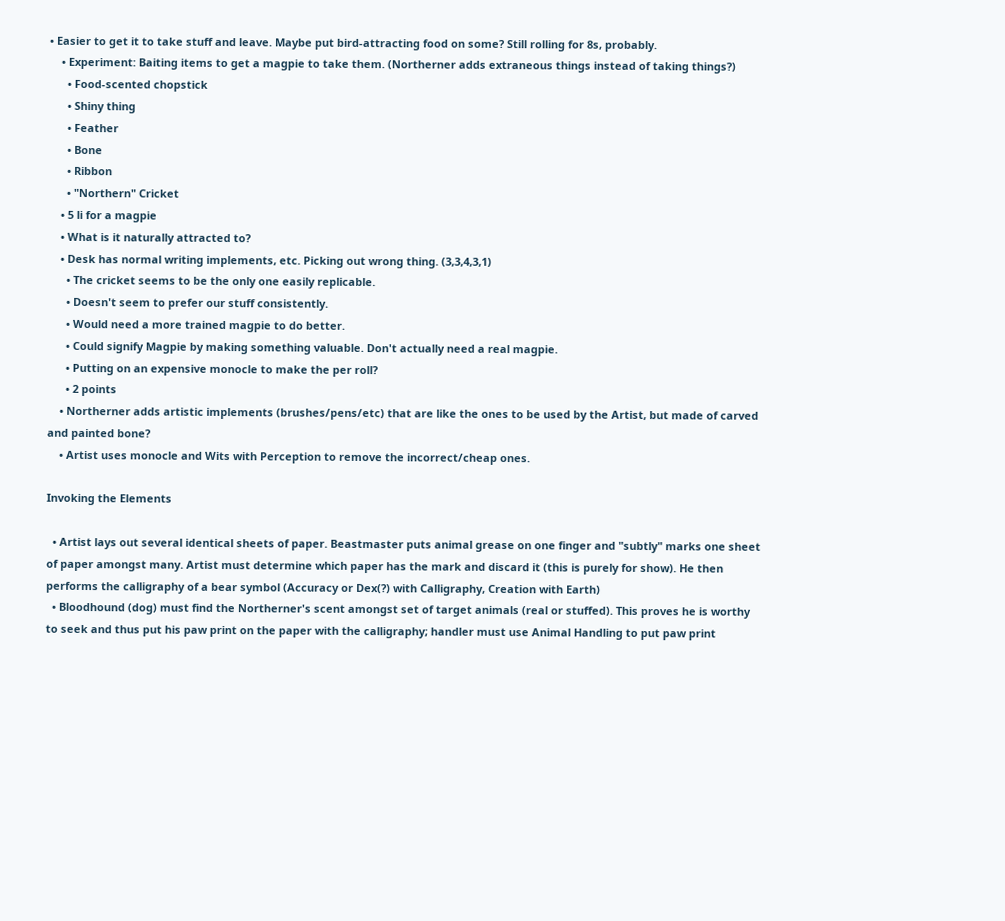• Easier to get it to take stuff and leave. Maybe put bird-attracting food on some? Still rolling for 8s, probably.
    • Experiment: Baiting items to get a magpie to take them. (Northerner adds extraneous things instead of taking things?)
      • Food-scented chopstick
      • Shiny thing
      • Feather
      • Bone
      • Ribbon
      • "Northern" Cricket
    • 5 li for a magpie
    • What is it naturally attracted to?
    • Desk has normal writing implements, etc. Picking out wrong thing. (3,3,4,3,1)
      • The cricket seems to be the only one easily replicable.
      • Doesn't seem to prefer our stuff consistently.
      • Would need a more trained magpie to do better.
      • Could signify Magpie by making something valuable. Don't actually need a real magpie.
      • Putting on an expensive monocle to make the per roll?
      • 2 points
    • Northerner adds artistic implements (brushes/pens/etc) that are like the ones to be used by the Artist, but made of carved and painted bone?
    • Artist uses monocle and Wits with Perception to remove the incorrect/cheap ones.

Invoking the Elements

  • Artist lays out several identical sheets of paper. Beastmaster puts animal grease on one finger and "subtly" marks one sheet of paper amongst many. Artist must determine which paper has the mark and discard it (this is purely for show). He then performs the calligraphy of a bear symbol (Accuracy or Dex(?) with Calligraphy, Creation with Earth)
  • Bloodhound (dog) must find the Northerner's scent amongst set of target animals (real or stuffed). This proves he is worthy to seek and thus put his paw print on the paper with the calligraphy; handler must use Animal Handling to put paw print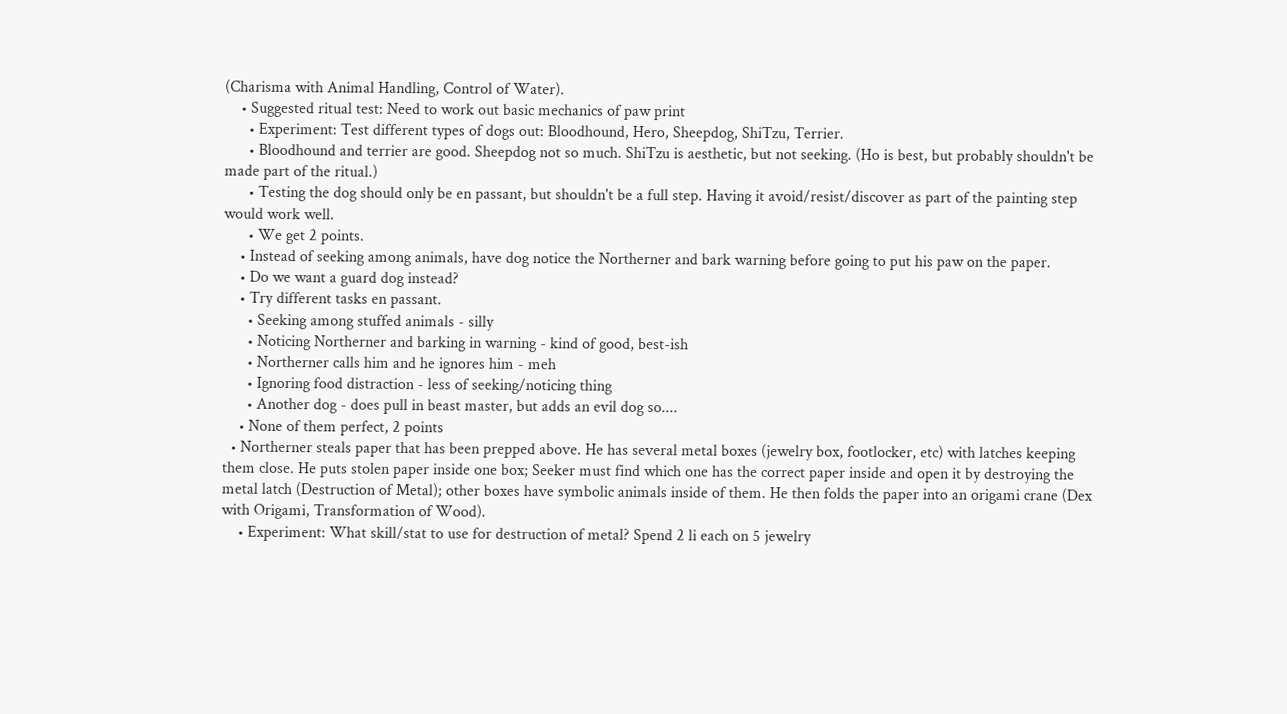(Charisma with Animal Handling, Control of Water).
    • Suggested ritual test: Need to work out basic mechanics of paw print
      • Experiment: Test different types of dogs out: Bloodhound, Hero, Sheepdog, ShiTzu, Terrier.
      • Bloodhound and terrier are good. Sheepdog not so much. ShiTzu is aesthetic, but not seeking. (Ho is best, but probably shouldn't be made part of the ritual.)
      • Testing the dog should only be en passant, but shouldn't be a full step. Having it avoid/resist/discover as part of the painting step would work well.
      • We get 2 points.
    • Instead of seeking among animals, have dog notice the Northerner and bark warning before going to put his paw on the paper.
    • Do we want a guard dog instead?
    • Try different tasks en passant.
      • Seeking among stuffed animals - silly
      • Noticing Northerner and barking in warning - kind of good, best-ish
      • Northerner calls him and he ignores him - meh
      • Ignoring food distraction - less of seeking/noticing thing
      • Another dog - does pull in beast master, but adds an evil dog so....
    • None of them perfect, 2 points
  • Northerner steals paper that has been prepped above. He has several metal boxes (jewelry box, footlocker, etc) with latches keeping them close. He puts stolen paper inside one box; Seeker must find which one has the correct paper inside and open it by destroying the metal latch (Destruction of Metal); other boxes have symbolic animals inside of them. He then folds the paper into an origami crane (Dex with Origami, Transformation of Wood).
    • Experiment: What skill/stat to use for destruction of metal? Spend 2 li each on 5 jewelry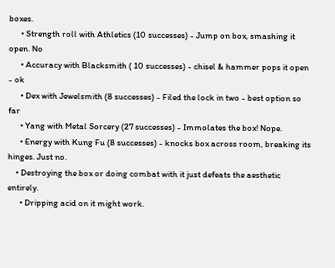boxes.
      • Strength roll with Athletics (10 successes) - Jump on box, smashing it open. No
      • Accuracy with Blacksmith ( 10 successes) - chisel & hammer pops it open - ok
      • Dex with Jewelsmith (8 successes) - Filed the lock in two - best option so far
      • Yang with Metal Sorcery (27 successes) - Immolates the box! Nope.
      • Energy with Kung Fu (8 successes) - knocks box across room, breaking its hinges. Just no.
    • Destroying the box or doing combat with it just defeats the aesthetic entirely.
      • Dripping acid on it might work.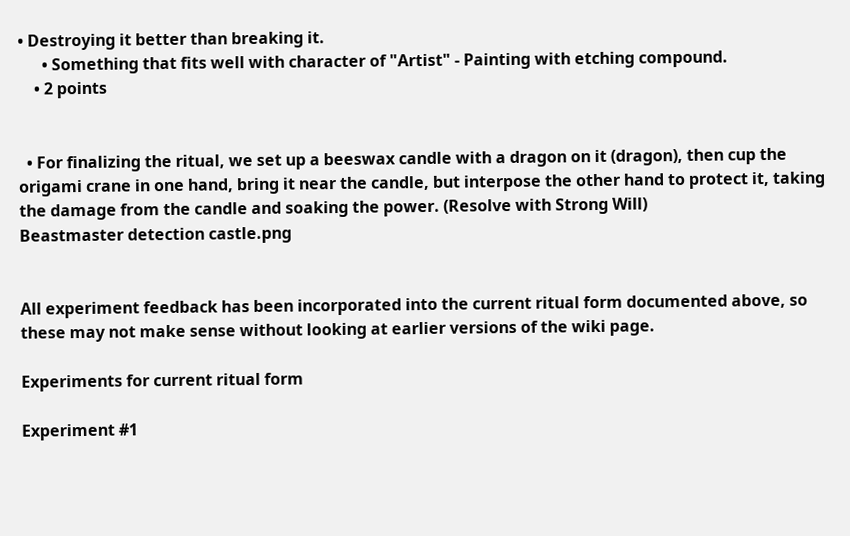• Destroying it better than breaking it.
      • Something that fits well with character of "Artist" - Painting with etching compound.
    • 2 points


  • For finalizing the ritual, we set up a beeswax candle with a dragon on it (dragon), then cup the origami crane in one hand, bring it near the candle, but interpose the other hand to protect it, taking the damage from the candle and soaking the power. (Resolve with Strong Will)
Beastmaster detection castle.png


All experiment feedback has been incorporated into the current ritual form documented above, so these may not make sense without looking at earlier versions of the wiki page.

Experiments for current ritual form

Experiment #1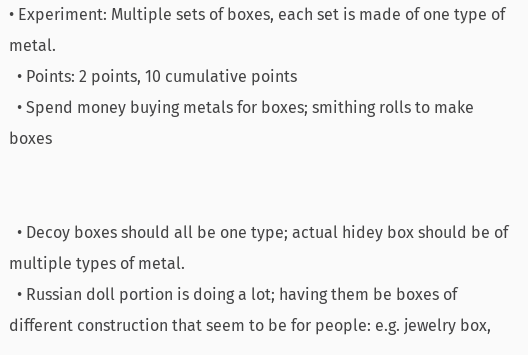• Experiment: Multiple sets of boxes, each set is made of one type of metal.
  • Points: 2 points, 10 cumulative points
  • Spend money buying metals for boxes; smithing rolls to make boxes


  • Decoy boxes should all be one type; actual hidey box should be of multiple types of metal.
  • Russian doll portion is doing a lot; having them be boxes of different construction that seem to be for people: e.g. jewelry box,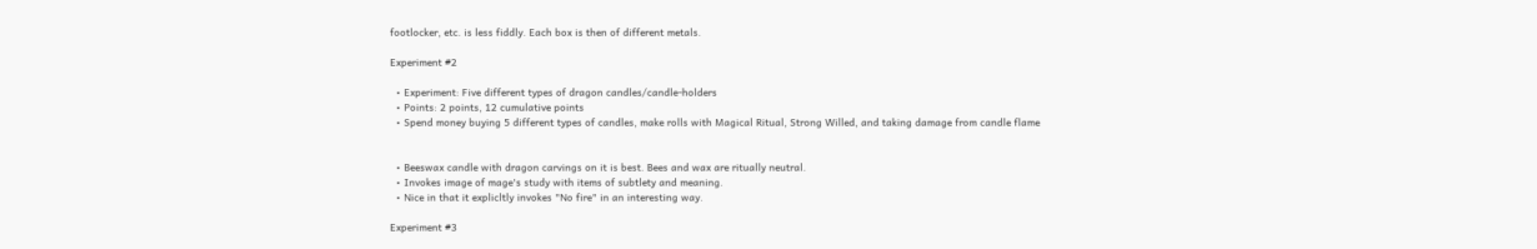footlocker, etc. is less fiddly. Each box is then of different metals.

Experiment #2

  • Experiment: Five different types of dragon candles/candle-holders
  • Points: 2 points, 12 cumulative points
  • Spend money buying 5 different types of candles, make rolls with Magical Ritual, Strong Willed, and taking damage from candle flame


  • Beeswax candle with dragon carvings on it is best. Bees and wax are ritually neutral.
  • Invokes image of mage's study with items of subtlety and meaning.
  • Nice in that it explicltly invokes "No fire" in an interesting way.

Experiment #3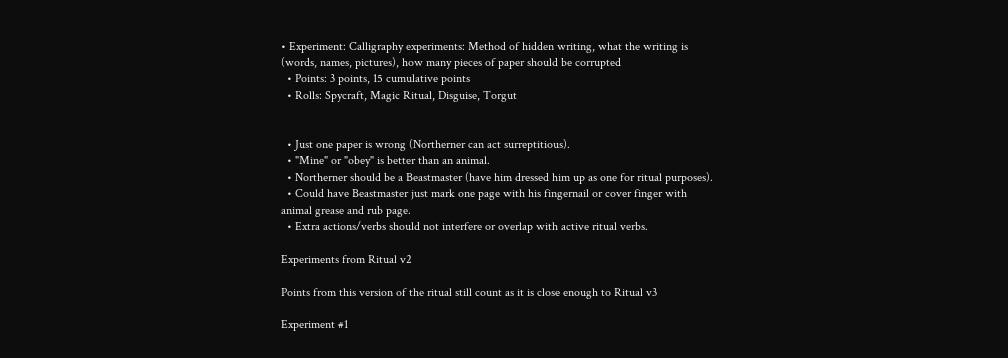• Experiment: Calligraphy experiments: Method of hidden writing, what the writing is (words, names, pictures), how many pieces of paper should be corrupted
  • Points: 3 points, 15 cumulative points
  • Rolls: Spycraft, Magic Ritual, Disguise, Torgut


  • Just one paper is wrong (Northerner can act surreptitious).
  • "Mine" or "obey" is better than an animal.
  • Northerner should be a Beastmaster (have him dressed him up as one for ritual purposes).
  • Could have Beastmaster just mark one page with his fingernail or cover finger with animal grease and rub page.
  • Extra actions/verbs should not interfere or overlap with active ritual verbs.

Experiments from Ritual v2

Points from this version of the ritual still count as it is close enough to Ritual v3

Experiment #1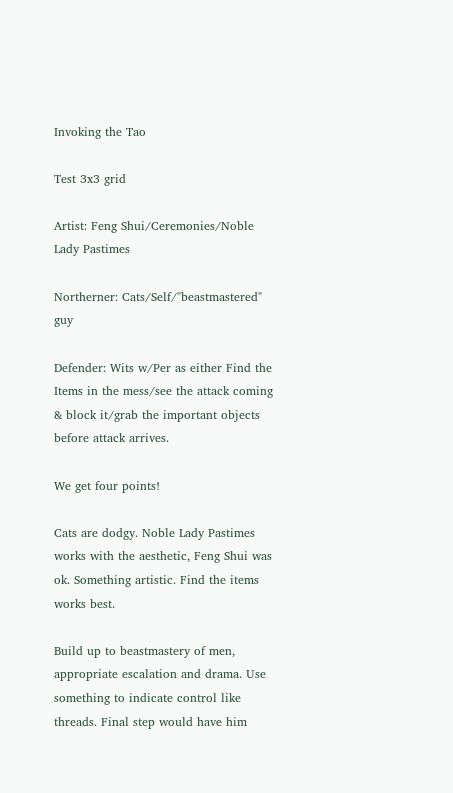Invoking the Tao

Test 3x3 grid

Artist: Feng Shui/Ceremonies/Noble Lady Pastimes

Northerner: Cats/Self/"beastmastered" guy

Defender: Wits w/Per as either Find the Items in the mess/see the attack coming & block it/grab the important objects before attack arrives.

We get four points!

Cats are dodgy. Noble Lady Pastimes works with the aesthetic, Feng Shui was ok. Something artistic. Find the items works best.

Build up to beastmastery of men, appropriate escalation and drama. Use something to indicate control like threads. Final step would have him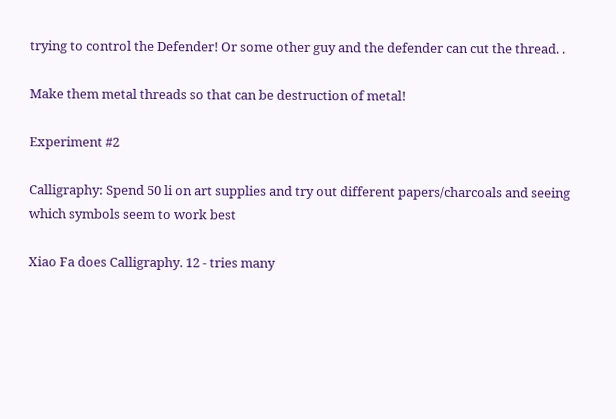trying to control the Defender! Or some other guy and the defender can cut the thread. .

Make them metal threads so that can be destruction of metal!

Experiment #2

Calligraphy: Spend 50 li on art supplies and try out different papers/charcoals and seeing which symbols seem to work best

Xiao Fa does Calligraphy. 12 - tries many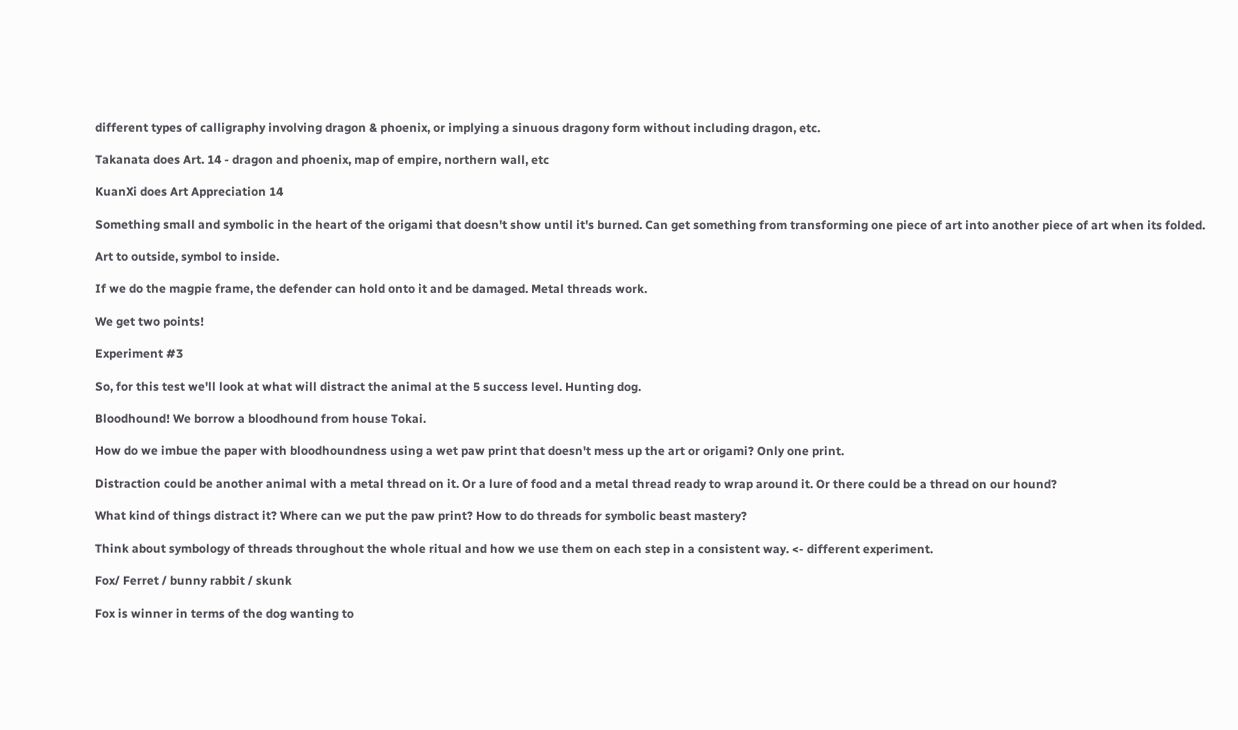different types of calligraphy involving dragon & phoenix, or implying a sinuous dragony form without including dragon, etc.

Takanata does Art. 14 - dragon and phoenix, map of empire, northern wall, etc

KuanXi does Art Appreciation 14

Something small and symbolic in the heart of the origami that doesn't show until it's burned. Can get something from transforming one piece of art into another piece of art when its folded.

Art to outside, symbol to inside.

If we do the magpie frame, the defender can hold onto it and be damaged. Metal threads work.

We get two points!

Experiment #3

So, for this test we'll look at what will distract the animal at the 5 success level. Hunting dog.

Bloodhound! We borrow a bloodhound from house Tokai.

How do we imbue the paper with bloodhoundness using a wet paw print that doesn't mess up the art or origami? Only one print.

Distraction could be another animal with a metal thread on it. Or a lure of food and a metal thread ready to wrap around it. Or there could be a thread on our hound?

What kind of things distract it? Where can we put the paw print? How to do threads for symbolic beast mastery?

Think about symbology of threads throughout the whole ritual and how we use them on each step in a consistent way. <- different experiment.

Fox/ Ferret / bunny rabbit / skunk

Fox is winner in terms of the dog wanting to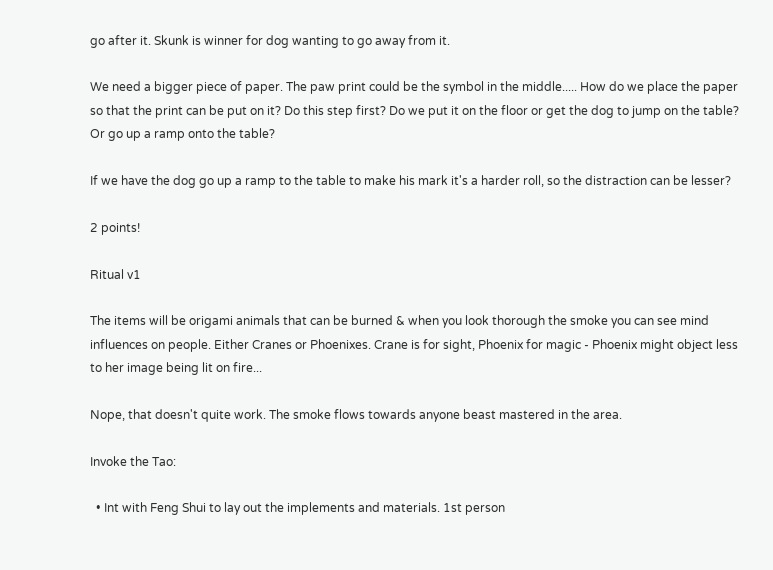go after it. Skunk is winner for dog wanting to go away from it.

We need a bigger piece of paper. The paw print could be the symbol in the middle..... How do we place the paper so that the print can be put on it? Do this step first? Do we put it on the floor or get the dog to jump on the table? Or go up a ramp onto the table?

If we have the dog go up a ramp to the table to make his mark it's a harder roll, so the distraction can be lesser?

2 points!

Ritual v1

The items will be origami animals that can be burned & when you look thorough the smoke you can see mind influences on people. Either Cranes or Phoenixes. Crane is for sight, Phoenix for magic - Phoenix might object less to her image being lit on fire...

Nope, that doesn't quite work. The smoke flows towards anyone beast mastered in the area.

Invoke the Tao:

  • Int with Feng Shui to lay out the implements and materials. 1st person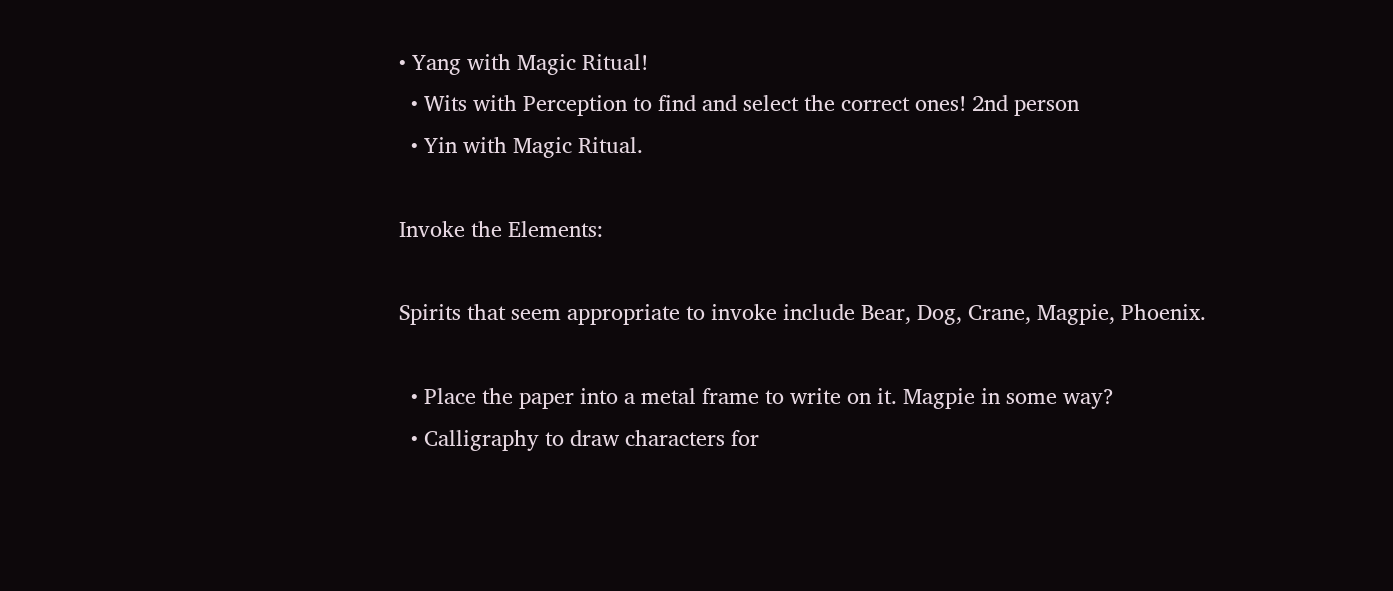• Yang with Magic Ritual!
  • Wits with Perception to find and select the correct ones! 2nd person
  • Yin with Magic Ritual.

Invoke the Elements:

Spirits that seem appropriate to invoke include Bear, Dog, Crane, Magpie, Phoenix.

  • Place the paper into a metal frame to write on it. Magpie in some way?
  • Calligraphy to draw characters for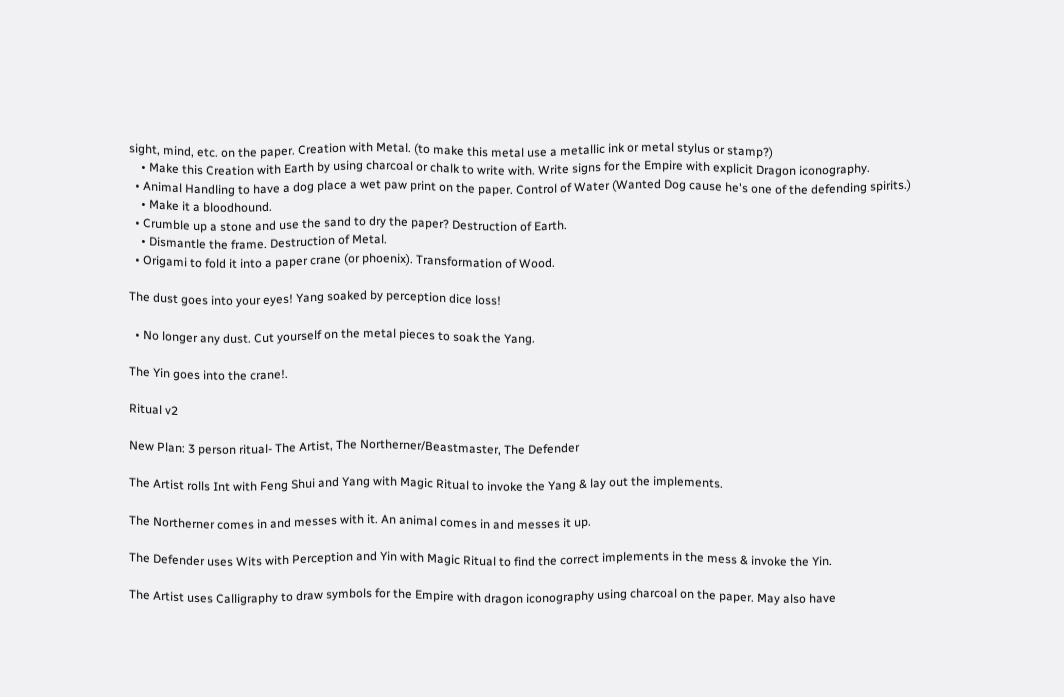sight, mind, etc. on the paper. Creation with Metal. (to make this metal use a metallic ink or metal stylus or stamp?)
    • Make this Creation with Earth by using charcoal or chalk to write with. Write signs for the Empire with explicit Dragon iconography.
  • Animal Handling to have a dog place a wet paw print on the paper. Control of Water (Wanted Dog cause he's one of the defending spirits.)
    • Make it a bloodhound.
  • Crumble up a stone and use the sand to dry the paper? Destruction of Earth.
    • Dismantle the frame. Destruction of Metal.
  • Origami to fold it into a paper crane (or phoenix). Transformation of Wood.

The dust goes into your eyes! Yang soaked by perception dice loss!

  • No longer any dust. Cut yourself on the metal pieces to soak the Yang.

The Yin goes into the crane!.

Ritual v2

New Plan: 3 person ritual- The Artist, The Northerner/Beastmaster, The Defender

The Artist rolls Int with Feng Shui and Yang with Magic Ritual to invoke the Yang & lay out the implements.

The Northerner comes in and messes with it. An animal comes in and messes it up.

The Defender uses Wits with Perception and Yin with Magic Ritual to find the correct implements in the mess & invoke the Yin.

The Artist uses Calligraphy to draw symbols for the Empire with dragon iconography using charcoal on the paper. May also have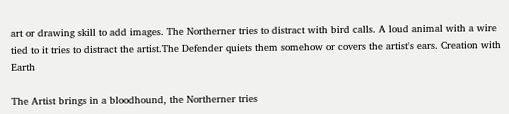art or drawing skill to add images. The Northerner tries to distract with bird calls. A loud animal with a wire tied to it tries to distract the artist.The Defender quiets them somehow or covers the artist's ears. Creation with Earth

The Artist brings in a bloodhound, the Northerner tries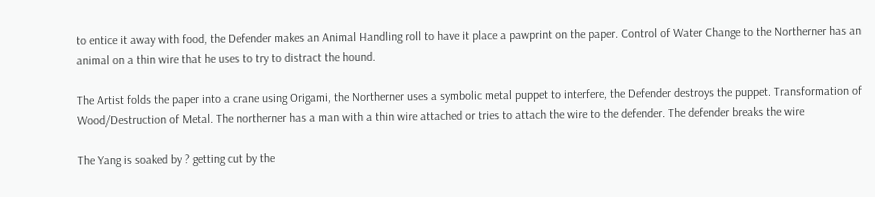to entice it away with food, the Defender makes an Animal Handling roll to have it place a pawprint on the paper. Control of Water Change to the Northerner has an animal on a thin wire that he uses to try to distract the hound.

The Artist folds the paper into a crane using Origami, the Northerner uses a symbolic metal puppet to interfere, the Defender destroys the puppet. Transformation of Wood/Destruction of Metal. The northerner has a man with a thin wire attached or tries to attach the wire to the defender. The defender breaks the wire

The Yang is soaked by ? getting cut by the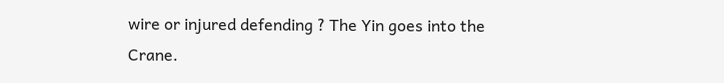wire or injured defending ? The Yin goes into the Crane.